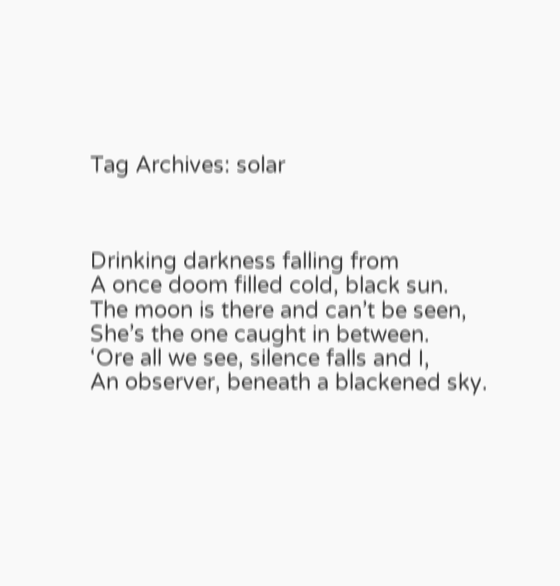Tag Archives: solar



Drinking darkness falling from
A once doom filled cold, black sun.
The moon is there and can’t be seen,
She’s the one caught in between.
‘Ore all we see, silence falls and I,
An observer, beneath a blackened sky.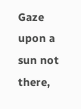Gaze upon a sun not there,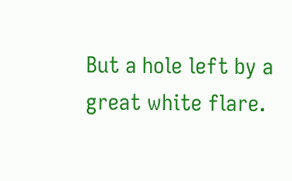But a hole left by a great white flare.